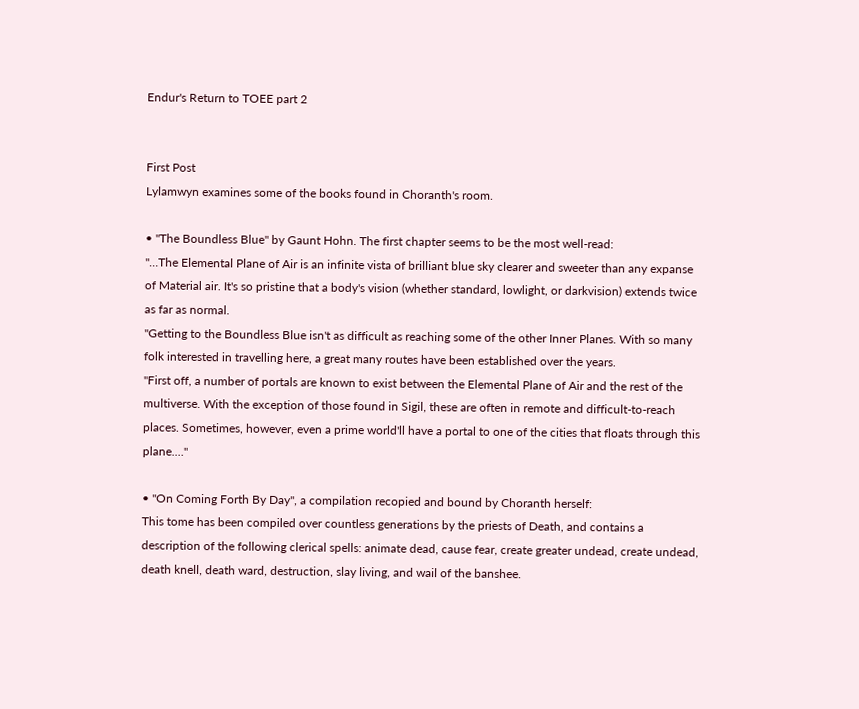Endur's Return to TOEE part 2


First Post
Lylamwyn examines some of the books found in Choranth's room.

• "The Boundless Blue" by Gaunt Hohn. The first chapter seems to be the most well-read:
"…The Elemental Plane of Air is an infinite vista of brilliant blue sky clearer and sweeter than any expanse of Material air. It's so pristine that a body's vision (whether standard, lowlight, or darkvision) extends twice as far as normal.
"Getting to the Boundless Blue isn't as difficult as reaching some of the other Inner Planes. With so many folk interested in travelling here, a great many routes have been established over the years.
"First off, a number of portals are known to exist between the Elemental Plane of Air and the rest of the multiverse. With the exception of those found in Sigil, these are often in remote and difficult-to-reach places. Sometimes, however, even a prime world'll have a portal to one of the cities that floats through this plane.…"

• "On Coming Forth By Day", a compilation recopied and bound by Choranth herself:
This tome has been compiled over countless generations by the priests of Death, and contains a description of the following clerical spells: animate dead, cause fear, create greater undead, create undead, death knell, death ward, destruction, slay living, and wail of the banshee.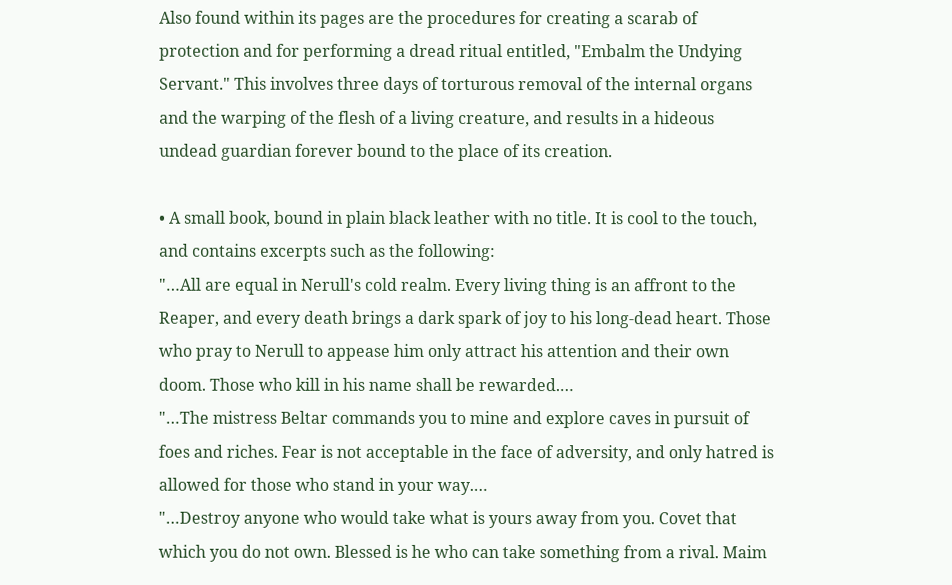Also found within its pages are the procedures for creating a scarab of protection and for performing a dread ritual entitled, "Embalm the Undying Servant." This involves three days of torturous removal of the internal organs and the warping of the flesh of a living creature, and results in a hideous undead guardian forever bound to the place of its creation.

• A small book, bound in plain black leather with no title. It is cool to the touch, and contains excerpts such as the following:
"…All are equal in Nerull's cold realm. Every living thing is an affront to the Reaper, and every death brings a dark spark of joy to his long-dead heart. Those who pray to Nerull to appease him only attract his attention and their own doom. Those who kill in his name shall be rewarded.…
"…The mistress Beltar commands you to mine and explore caves in pursuit of foes and riches. Fear is not acceptable in the face of adversity, and only hatred is allowed for those who stand in your way.…
"…Destroy anyone who would take what is yours away from you. Covet that which you do not own. Blessed is he who can take something from a rival. Maim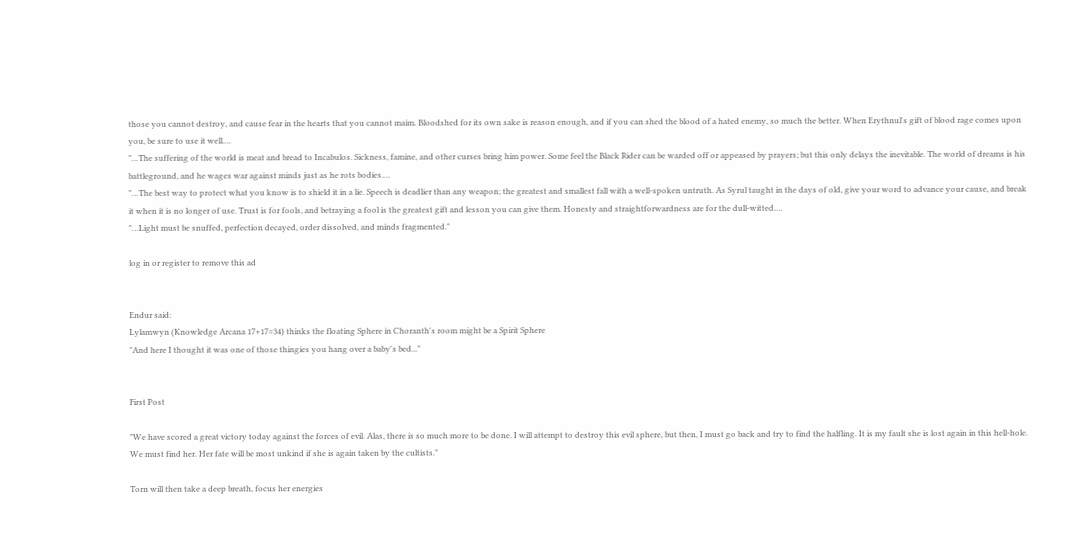those you cannot destroy, and cause fear in the hearts that you cannot maim. Bloodshed for its own sake is reason enough, and if you can shed the blood of a hated enemy, so much the better. When Erythnul's gift of blood rage comes upon you, be sure to use it well.…
"…The suffering of the world is meat and bread to Incabulos. Sickness, famine, and other curses bring him power. Some feel the Black Rider can be warded off or appeased by prayers; but this only delays the inevitable. The world of dreams is his battleground, and he wages war against minds just as he rots bodies.…
"…The best way to protect what you know is to shield it in a lie. Speech is deadlier than any weapon; the greatest and smallest fall with a well-spoken untruth. As Syrul taught in the days of old, give your word to advance your cause, and break it when it is no longer of use. Trust is for fools, and betraying a fool is the greatest gift and lesson you can give them. Honesty and straightforwardness are for the dull-witted.…
"…Light must be snuffed, perfection decayed, order dissolved, and minds fragmented."

log in or register to remove this ad


Endur said:
Lylamwyn (Knowledge Arcana 17+17=34) thinks the floating Sphere in Choranth's room might be a Spirit Sphere
"And here I thought it was one of those thingies you hang over a baby's bed..."


First Post

"We have scored a great victory today against the forces of evil. Alas, there is so much more to be done. I will attempt to destroy this evil sphere, but then, I must go back and try to find the halfling. It is my fault she is lost again in this hell-hole. We must find her. Her fate will be most unkind if she is again taken by the cultists."

Torn will then take a deep breath, focus her energies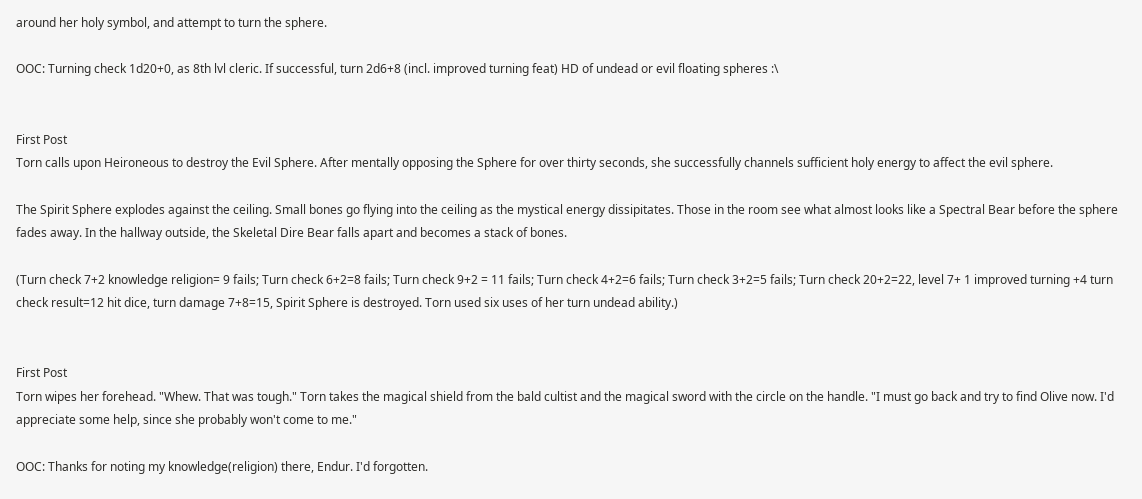around her holy symbol, and attempt to turn the sphere.

OOC: Turning check 1d20+0, as 8th lvl cleric. If successful, turn 2d6+8 (incl. improved turning feat) HD of undead or evil floating spheres :\


First Post
Torn calls upon Heironeous to destroy the Evil Sphere. After mentally opposing the Sphere for over thirty seconds, she successfully channels sufficient holy energy to affect the evil sphere.

The Spirit Sphere explodes against the ceiling. Small bones go flying into the ceiling as the mystical energy dissipitates. Those in the room see what almost looks like a Spectral Bear before the sphere fades away. In the hallway outside, the Skeletal Dire Bear falls apart and becomes a stack of bones.

(Turn check 7+2 knowledge religion= 9 fails; Turn check 6+2=8 fails; Turn check 9+2 = 11 fails; Turn check 4+2=6 fails; Turn check 3+2=5 fails; Turn check 20+2=22, level 7+ 1 improved turning +4 turn check result=12 hit dice, turn damage 7+8=15, Spirit Sphere is destroyed. Torn used six uses of her turn undead ability.)


First Post
Torn wipes her forehead. "Whew. That was tough." Torn takes the magical shield from the bald cultist and the magical sword with the circle on the handle. "I must go back and try to find Olive now. I'd appreciate some help, since she probably won't come to me."

OOC: Thanks for noting my knowledge(religion) there, Endur. I'd forgotten.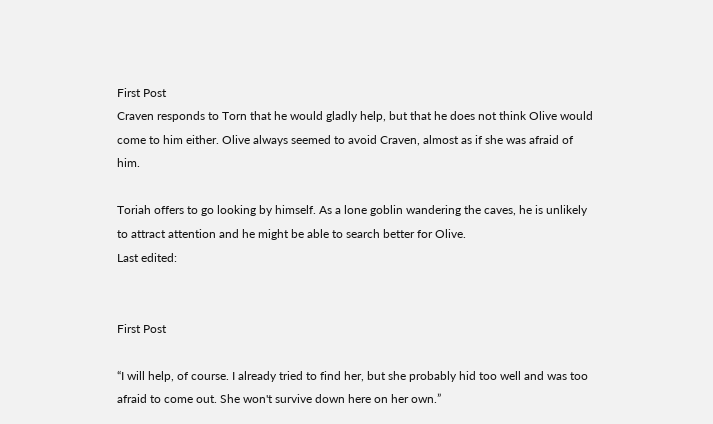First Post
Craven responds to Torn that he would gladly help, but that he does not think Olive would come to him either. Olive always seemed to avoid Craven, almost as if she was afraid of him.

Toriah offers to go looking by himself. As a lone goblin wandering the caves, he is unlikely to attract attention and he might be able to search better for Olive.
Last edited:


First Post

“I will help, of course. I already tried to find her, but she probably hid too well and was too afraid to come out. She won't survive down here on her own.”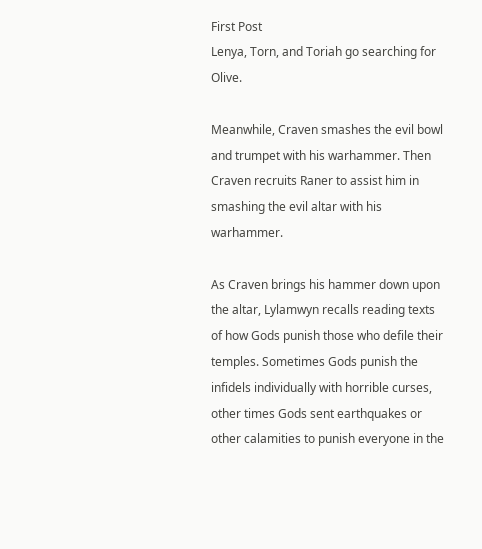First Post
Lenya, Torn, and Toriah go searching for Olive.

Meanwhile, Craven smashes the evil bowl and trumpet with his warhammer. Then Craven recruits Raner to assist him in smashing the evil altar with his warhammer.

As Craven brings his hammer down upon the altar, Lylamwyn recalls reading texts of how Gods punish those who defile their temples. Sometimes Gods punish the infidels individually with horrible curses, other times Gods sent earthquakes or other calamities to punish everyone in the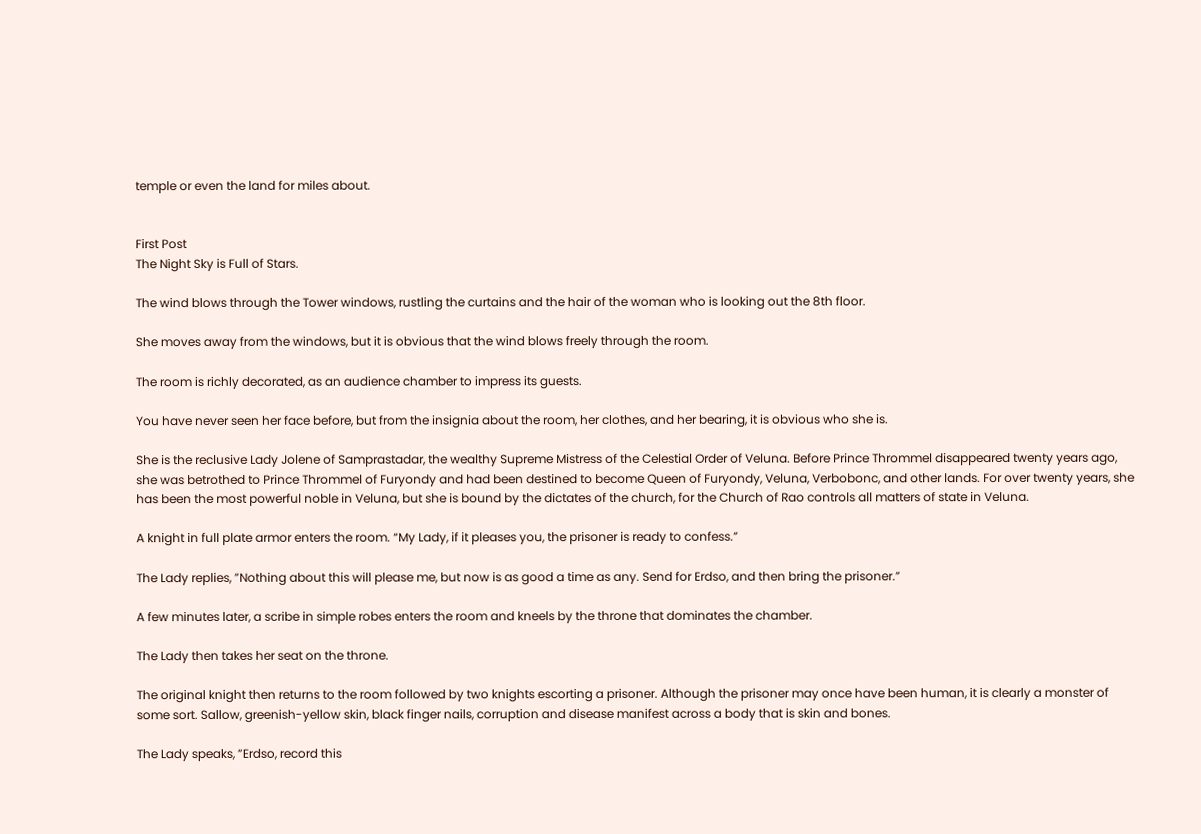temple or even the land for miles about.


First Post
The Night Sky is Full of Stars.

The wind blows through the Tower windows, rustling the curtains and the hair of the woman who is looking out the 8th floor.

She moves away from the windows, but it is obvious that the wind blows freely through the room.

The room is richly decorated, as an audience chamber to impress its guests.

You have never seen her face before, but from the insignia about the room, her clothes, and her bearing, it is obvious who she is.

She is the reclusive Lady Jolene of Samprastadar, the wealthy Supreme Mistress of the Celestial Order of Veluna. Before Prince Thrommel disappeared twenty years ago, she was betrothed to Prince Thrommel of Furyondy and had been destined to become Queen of Furyondy, Veluna, Verbobonc, and other lands. For over twenty years, she has been the most powerful noble in Veluna, but she is bound by the dictates of the church, for the Church of Rao controls all matters of state in Veluna.

A knight in full plate armor enters the room. “My Lady, if it pleases you, the prisoner is ready to confess.”

The Lady replies, ”Nothing about this will please me, but now is as good a time as any. Send for Erdso, and then bring the prisoner.”

A few minutes later, a scribe in simple robes enters the room and kneels by the throne that dominates the chamber.

The Lady then takes her seat on the throne.

The original knight then returns to the room followed by two knights escorting a prisoner. Although the prisoner may once have been human, it is clearly a monster of some sort. Sallow, greenish-yellow skin, black finger nails, corruption and disease manifest across a body that is skin and bones.

The Lady speaks, ”Erdso, record this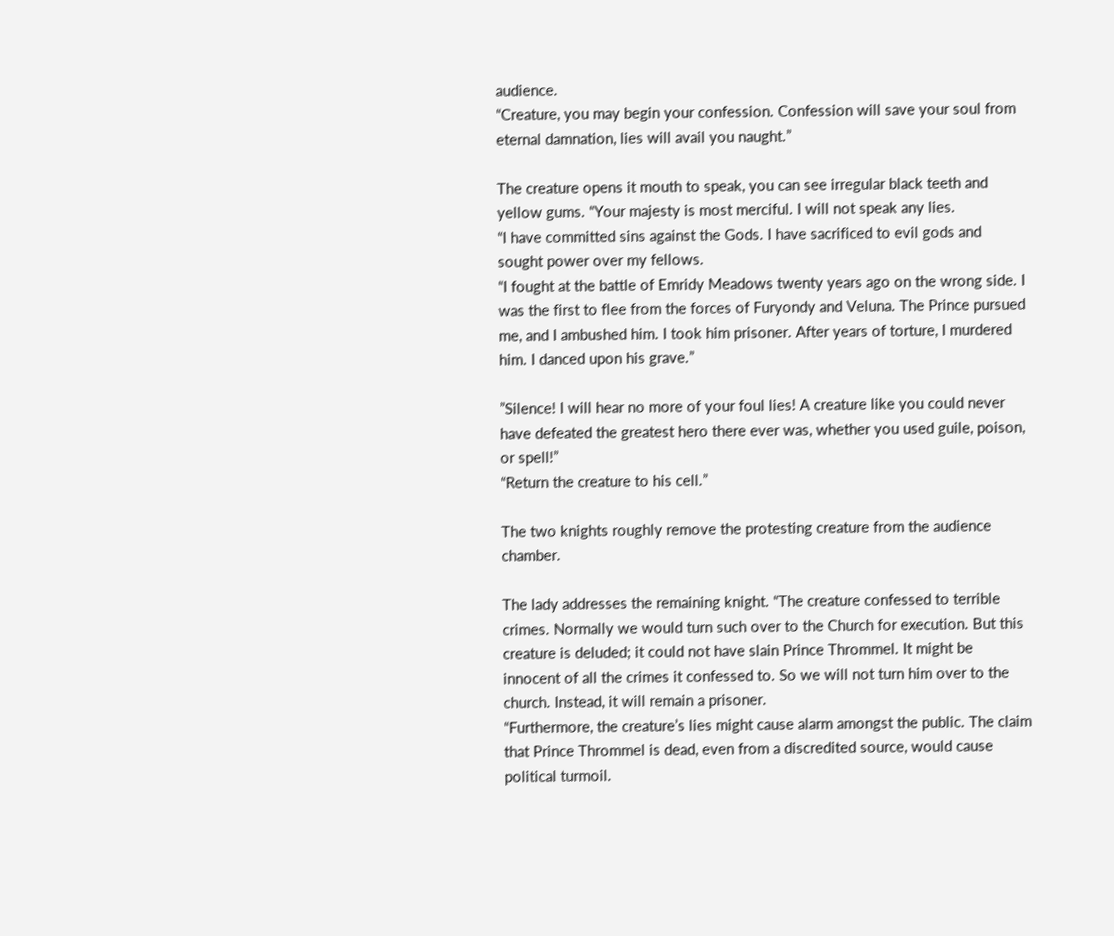audience.
“Creature, you may begin your confession. Confession will save your soul from eternal damnation, lies will avail you naught.”

The creature opens it mouth to speak, you can see irregular black teeth and yellow gums. “Your majesty is most merciful. I will not speak any lies.
“I have committed sins against the Gods. I have sacrificed to evil gods and sought power over my fellows.
“I fought at the battle of Emridy Meadows twenty years ago on the wrong side. I was the first to flee from the forces of Furyondy and Veluna. The Prince pursued me, and I ambushed him. I took him prisoner. After years of torture, I murdered him. I danced upon his grave.”

”Silence! I will hear no more of your foul lies! A creature like you could never have defeated the greatest hero there ever was, whether you used guile, poison, or spell!”
“Return the creature to his cell.”

The two knights roughly remove the protesting creature from the audience chamber.

The lady addresses the remaining knight. “The creature confessed to terrible crimes. Normally we would turn such over to the Church for execution. But this creature is deluded; it could not have slain Prince Thrommel. It might be innocent of all the crimes it confessed to. So we will not turn him over to the church. Instead, it will remain a prisoner.
“Furthermore, the creature’s lies might cause alarm amongst the public. The claim that Prince Thrommel is dead, even from a discredited source, would cause political turmoil.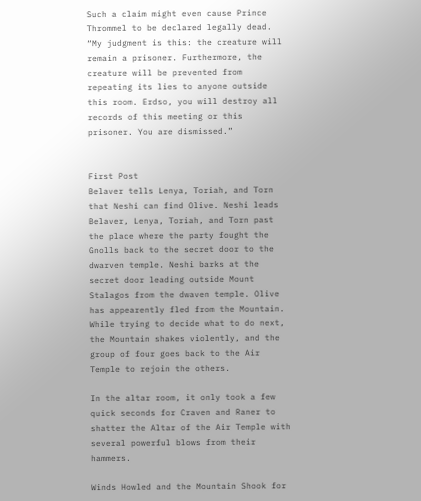Such a claim might even cause Prince Thrommel to be declared legally dead.
“My judgment is this: the creature will remain a prisoner. Furthermore, the creature will be prevented from repeating its lies to anyone outside this room. Erdso, you will destroy all records of this meeting or this prisoner. You are dismissed.”


First Post
Belaver tells Lenya, Toriah, and Torn that Neshi can find Olive. Neshi leads Belaver, Lenya, Toriah, and Torn past the place where the party fought the Gnolls back to the secret door to the dwarven temple. Neshi barks at the secret door leading outside Mount Stalagos from the dwaven temple. Olive has appearently fled from the Mountain. While trying to decide what to do next, the Mountain shakes violently, and the group of four goes back to the Air Temple to rejoin the others.

In the altar room, it only took a few quick seconds for Craven and Raner to shatter the Altar of the Air Temple with several powerful blows from their hammers.

Winds Howled and the Mountain Shook for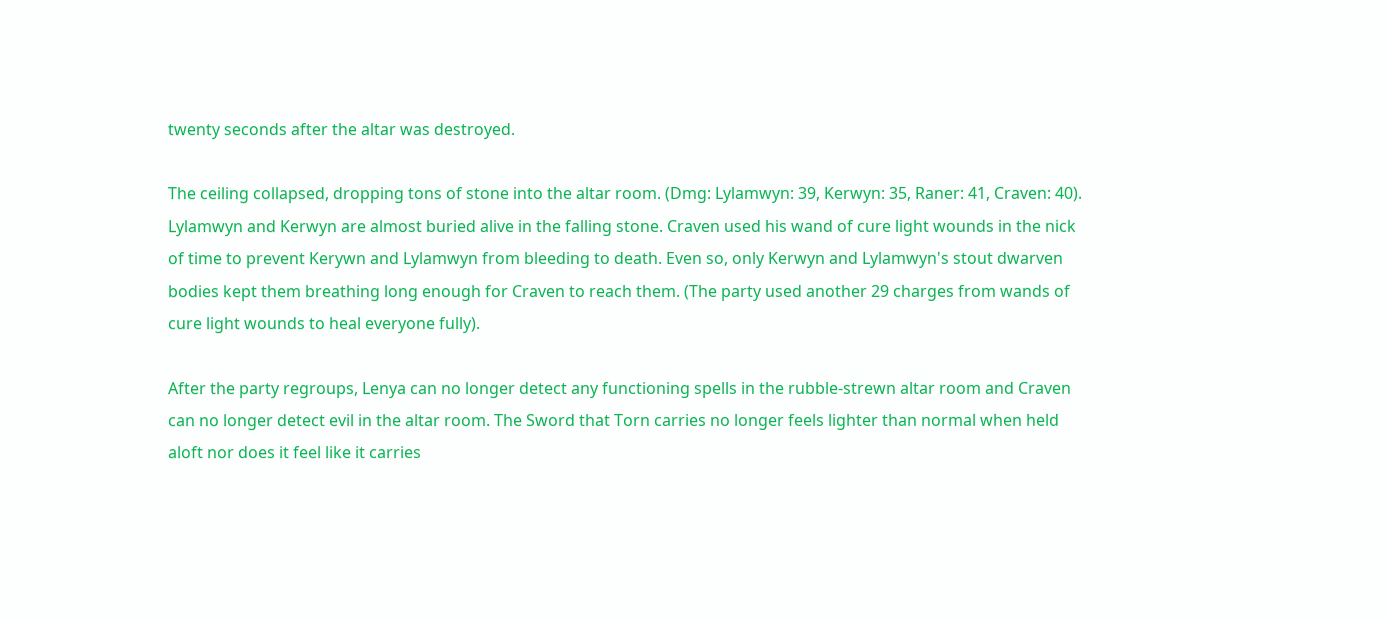twenty seconds after the altar was destroyed.

The ceiling collapsed, dropping tons of stone into the altar room. (Dmg: Lylamwyn: 39, Kerwyn: 35, Raner: 41, Craven: 40). Lylamwyn and Kerwyn are almost buried alive in the falling stone. Craven used his wand of cure light wounds in the nick of time to prevent Kerywn and Lylamwyn from bleeding to death. Even so, only Kerwyn and Lylamwyn's stout dwarven bodies kept them breathing long enough for Craven to reach them. (The party used another 29 charges from wands of cure light wounds to heal everyone fully).

After the party regroups, Lenya can no longer detect any functioning spells in the rubble-strewn altar room and Craven can no longer detect evil in the altar room. The Sword that Torn carries no longer feels lighter than normal when held aloft nor does it feel like it carries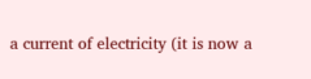a current of electricity (it is now a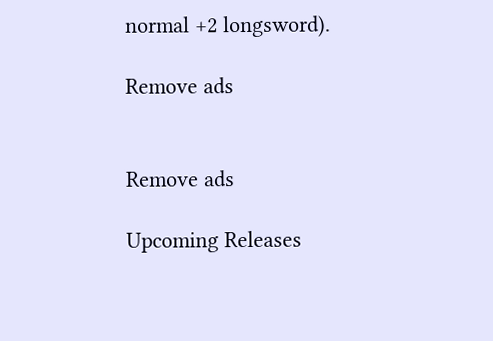normal +2 longsword).

Remove ads


Remove ads

Upcoming Releases